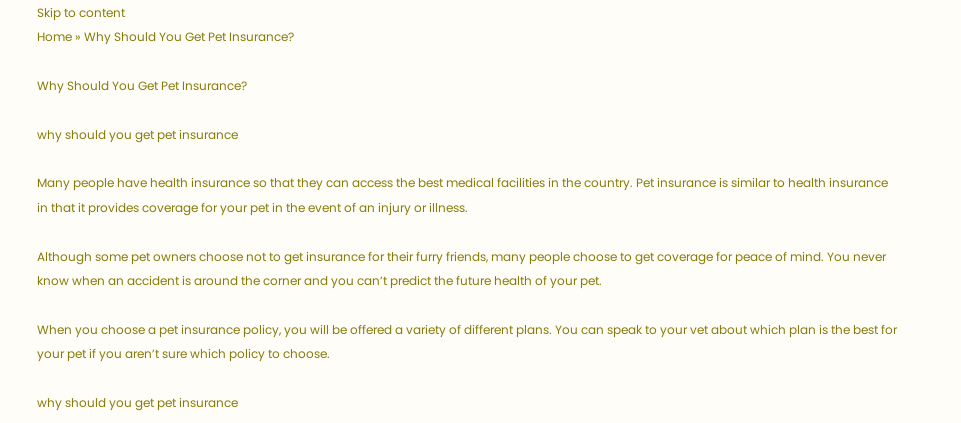Skip to content
Home » Why Should You Get Pet Insurance?

Why Should You Get Pet Insurance?

why should you get pet insurance

Many people have health insurance so that they can access the best medical facilities in the country. Pet insurance is similar to health insurance in that it provides coverage for your pet in the event of an injury or illness.

Although some pet owners choose not to get insurance for their furry friends, many people choose to get coverage for peace of mind. You never know when an accident is around the corner and you can’t predict the future health of your pet.

When you choose a pet insurance policy, you will be offered a variety of different plans. You can speak to your vet about which plan is the best for your pet if you aren’t sure which policy to choose.

why should you get pet insurance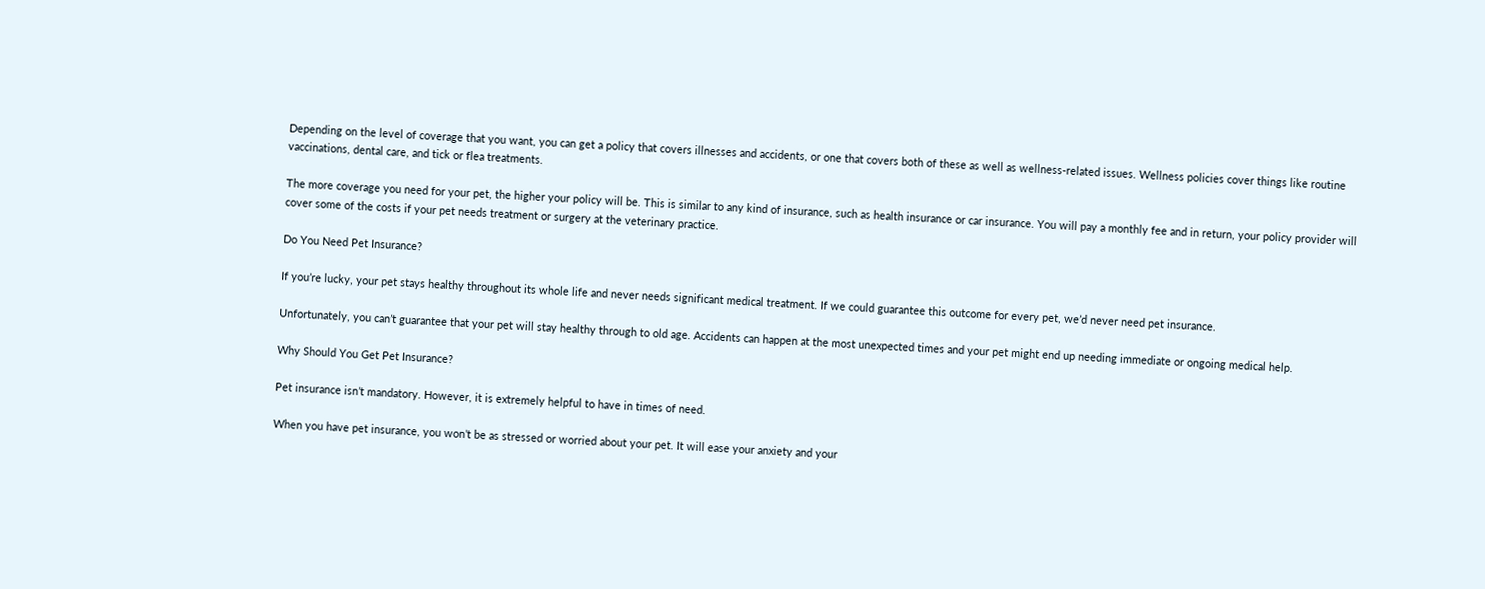Depending on the level of coverage that you want, you can get a policy that covers illnesses and accidents, or one that covers both of these as well as wellness-related issues. Wellness policies cover things like routine vaccinations, dental care, and tick or flea treatments.

The more coverage you need for your pet, the higher your policy will be. This is similar to any kind of insurance, such as health insurance or car insurance. You will pay a monthly fee and in return, your policy provider will cover some of the costs if your pet needs treatment or surgery at the veterinary practice.

Do You Need Pet Insurance?

If you’re lucky, your pet stays healthy throughout its whole life and never needs significant medical treatment. If we could guarantee this outcome for every pet, we’d never need pet insurance.

Unfortunately, you can’t guarantee that your pet will stay healthy through to old age. Accidents can happen at the most unexpected times and your pet might end up needing immediate or ongoing medical help.

Why Should You Get Pet Insurance?

Pet insurance isn’t mandatory. However, it is extremely helpful to have in times of need.

When you have pet insurance, you won’t be as stressed or worried about your pet. It will ease your anxiety and your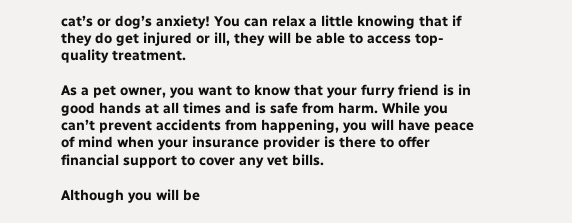cat’s or dog’s anxiety! You can relax a little knowing that if they do get injured or ill, they will be able to access top-quality treatment.

As a pet owner, you want to know that your furry friend is in good hands at all times and is safe from harm. While you can’t prevent accidents from happening, you will have peace of mind when your insurance provider is there to offer financial support to cover any vet bills.

Although you will be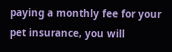paying a monthly fee for your pet insurance, you will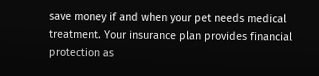save money if and when your pet needs medical treatment. Your insurance plan provides financial protection as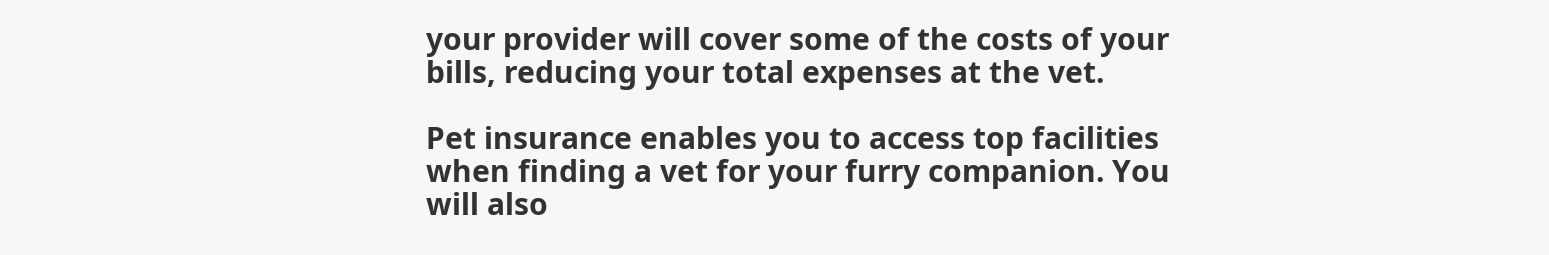your provider will cover some of the costs of your bills, reducing your total expenses at the vet.

Pet insurance enables you to access top facilities when finding a vet for your furry companion. You will also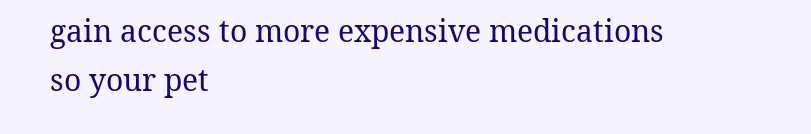gain access to more expensive medications so your pet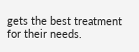gets the best treatment for their needs.